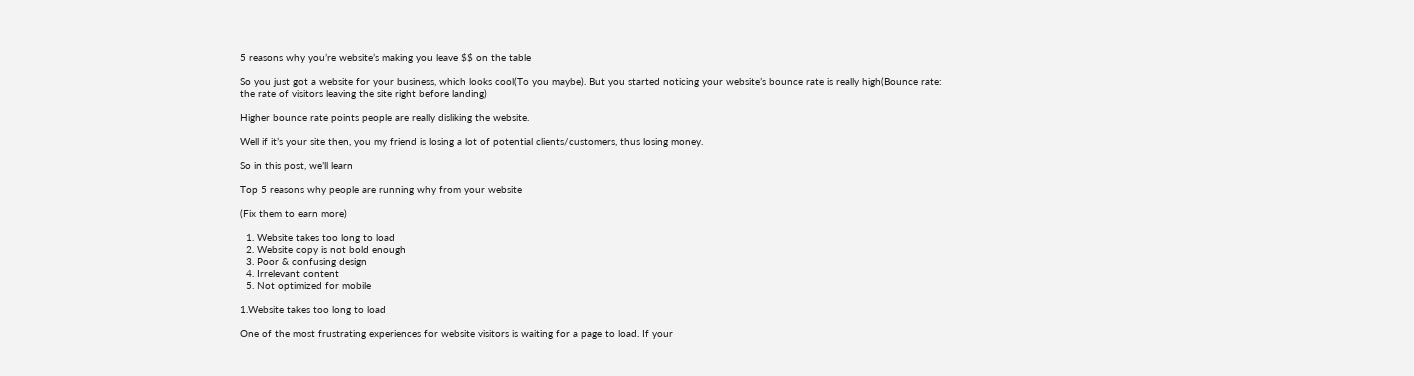5 reasons why you’re website’s making you leave $$ on the table

So you just got a website for your business, which looks cool(To you maybe). But you started noticing your website’s bounce rate is really high(Bounce rate: the rate of visitors leaving the site right before landing)

Higher bounce rate points people are really disliking the website.

Well if it’s your site then, you my friend is losing a lot of potential clients/customers, thus losing money.

So in this post, we’ll learn

Top 5 reasons why people are running why from your website

(Fix them to earn more)

  1. Website takes too long to load
  2. Website copy is not bold enough
  3. Poor & confusing design
  4. Irrelevant content
  5. Not optimized for mobile

1.Website takes too long to load

One of the most frustrating experiences for website visitors is waiting for a page to load. If your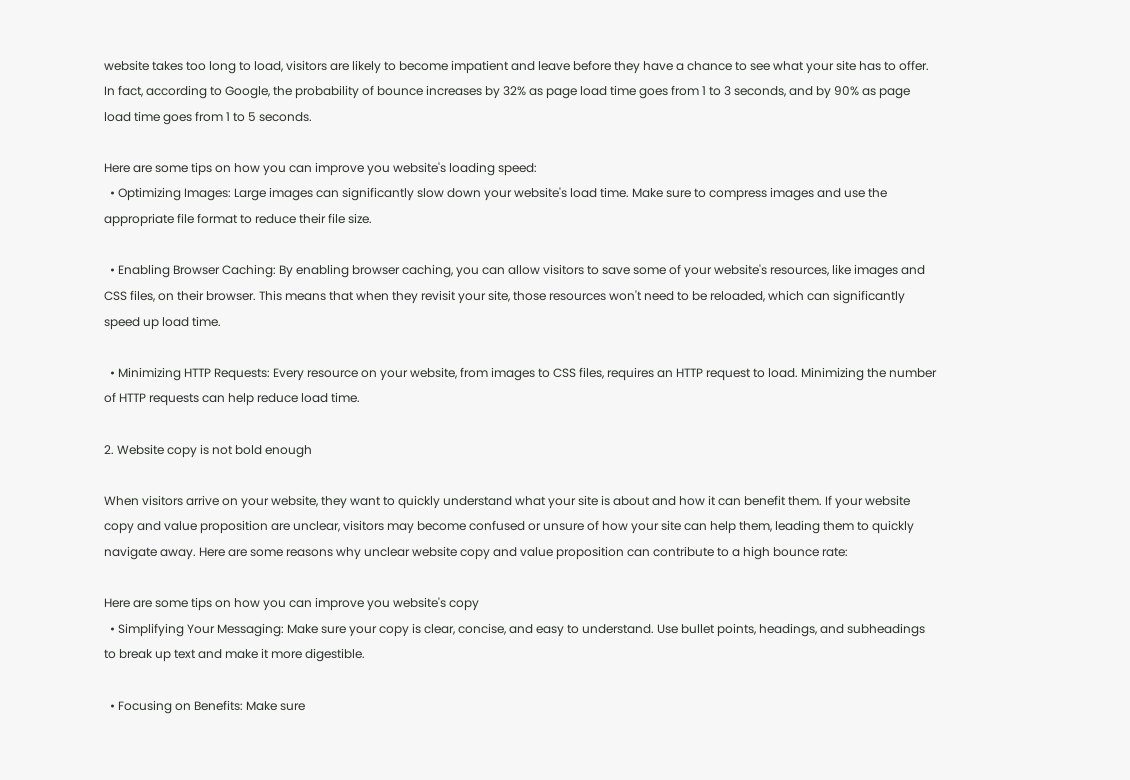website takes too long to load, visitors are likely to become impatient and leave before they have a chance to see what your site has to offer. In fact, according to Google, the probability of bounce increases by 32% as page load time goes from 1 to 3 seconds, and by 90% as page load time goes from 1 to 5 seconds.

Here are some tips on how you can improve you website's loading speed:
  • Optimizing Images: Large images can significantly slow down your website's load time. Make sure to compress images and use the appropriate file format to reduce their file size.

  • Enabling Browser Caching: By enabling browser caching, you can allow visitors to save some of your website's resources, like images and CSS files, on their browser. This means that when they revisit your site, those resources won't need to be reloaded, which can significantly speed up load time.

  • Minimizing HTTP Requests: Every resource on your website, from images to CSS files, requires an HTTP request to load. Minimizing the number of HTTP requests can help reduce load time.

2. Website copy is not bold enough

When visitors arrive on your website, they want to quickly understand what your site is about and how it can benefit them. If your website copy and value proposition are unclear, visitors may become confused or unsure of how your site can help them, leading them to quickly navigate away. Here are some reasons why unclear website copy and value proposition can contribute to a high bounce rate:

Here are some tips on how you can improve you website's copy
  • Simplifying Your Messaging: Make sure your copy is clear, concise, and easy to understand. Use bullet points, headings, and subheadings to break up text and make it more digestible.

  • Focusing on Benefits: Make sure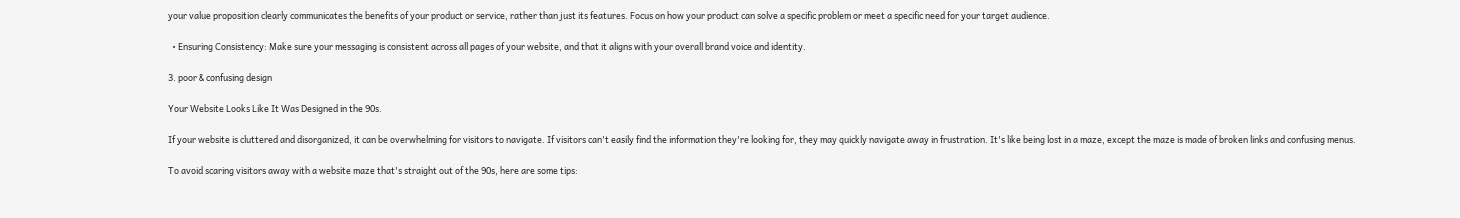your value proposition clearly communicates the benefits of your product or service, rather than just its features. Focus on how your product can solve a specific problem or meet a specific need for your target audience.

  • Ensuring Consistency: Make sure your messaging is consistent across all pages of your website, and that it aligns with your overall brand voice and identity.

3. poor & confusing design

Your Website Looks Like It Was Designed in the 90s.

If your website is cluttered and disorganized, it can be overwhelming for visitors to navigate. If visitors can't easily find the information they're looking for, they may quickly navigate away in frustration. It's like being lost in a maze, except the maze is made of broken links and confusing menus.

To avoid scaring visitors away with a website maze that's straight out of the 90s, here are some tips: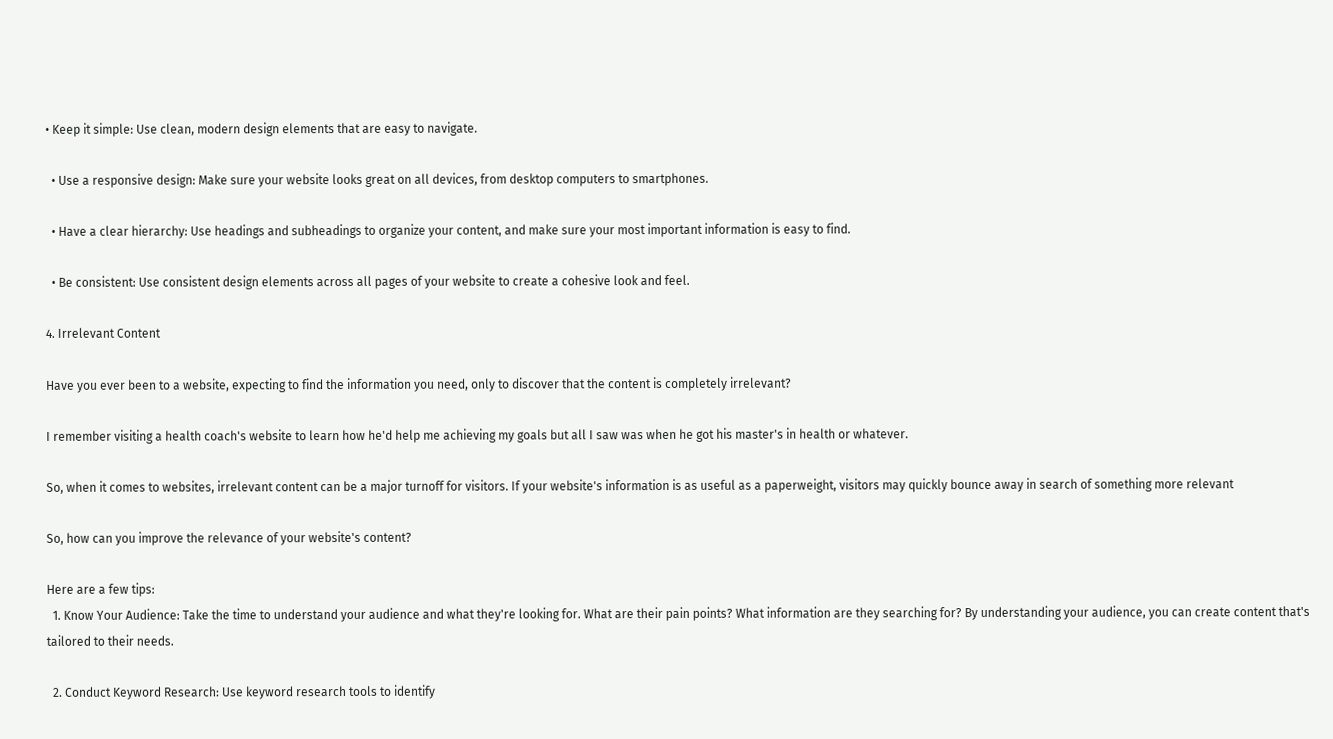• Keep it simple: Use clean, modern design elements that are easy to navigate.

  • Use a responsive design: Make sure your website looks great on all devices, from desktop computers to smartphones.

  • Have a clear hierarchy: Use headings and subheadings to organize your content, and make sure your most important information is easy to find.

  • Be consistent: Use consistent design elements across all pages of your website to create a cohesive look and feel.

4. Irrelevant Content

Have you ever been to a website, expecting to find the information you need, only to discover that the content is completely irrelevant?

I remember visiting a health coach's website to learn how he'd help me achieving my goals but all I saw was when he got his master's in health or whatever.

So, when it comes to websites, irrelevant content can be a major turnoff for visitors. If your website's information is as useful as a paperweight, visitors may quickly bounce away in search of something more relevant

So, how can you improve the relevance of your website's content?

Here are a few tips:
  1. Know Your Audience: Take the time to understand your audience and what they're looking for. What are their pain points? What information are they searching for? By understanding your audience, you can create content that's tailored to their needs.

  2. Conduct Keyword Research: Use keyword research tools to identify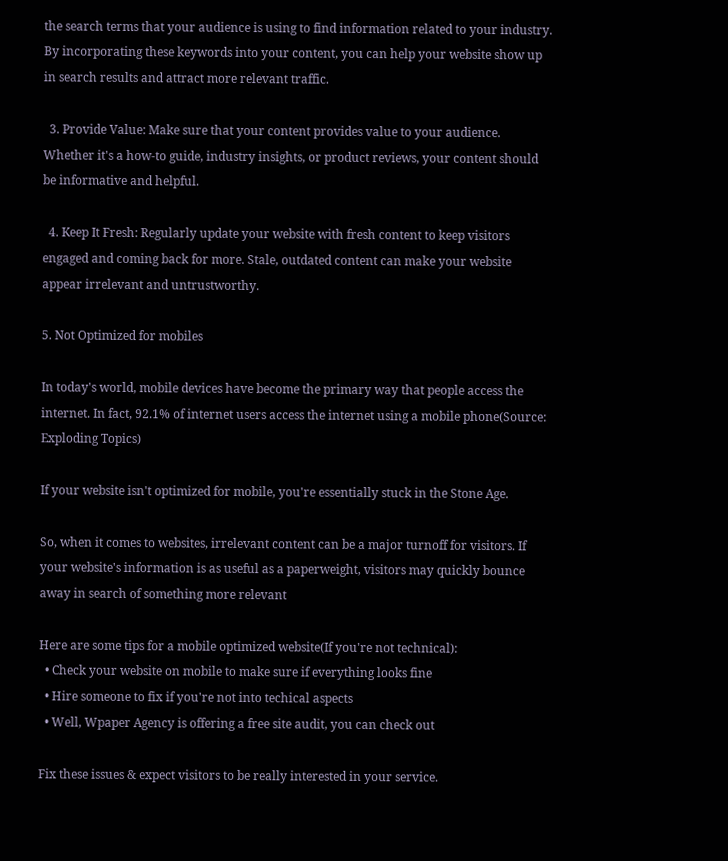the search terms that your audience is using to find information related to your industry. By incorporating these keywords into your content, you can help your website show up in search results and attract more relevant traffic.

  3. Provide Value: Make sure that your content provides value to your audience. Whether it's a how-to guide, industry insights, or product reviews, your content should be informative and helpful.

  4. Keep It Fresh: Regularly update your website with fresh content to keep visitors engaged and coming back for more. Stale, outdated content can make your website appear irrelevant and untrustworthy.

5. Not Optimized for mobiles

In today's world, mobile devices have become the primary way that people access the internet. In fact, 92.1% of internet users access the internet using a mobile phone(Source: Exploding Topics)

If your website isn't optimized for mobile, you're essentially stuck in the Stone Age.

So, when it comes to websites, irrelevant content can be a major turnoff for visitors. If your website's information is as useful as a paperweight, visitors may quickly bounce away in search of something more relevant

Here are some tips for a mobile optimized website(If you're not technical):
  • Check your website on mobile to make sure if everything looks fine
  • Hire someone to fix if you're not into techical aspects
  • Well, Wpaper Agency is offering a free site audit, you can check out

Fix these issues & expect visitors to be really interested in your service.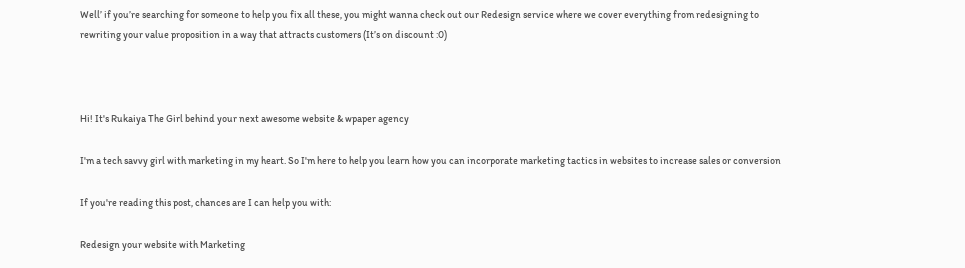Well’ if you’re searching for someone to help you fix all these, you might wanna check out our Redesign service where we cover everything from redesigning to rewriting your value proposition in a way that attracts customers (It’s on discount :0)



Hi! It's Rukaiya The Girl behind your next awesome website & wpaper agency

I'm a tech savvy girl with marketing in my heart. So I'm here to help you learn how you can incorporate marketing tactics in websites to increase sales or conversion

If you're reading this post, chances are I can help you with:

Redesign your website with Marketing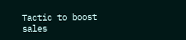Tactic to boost sales